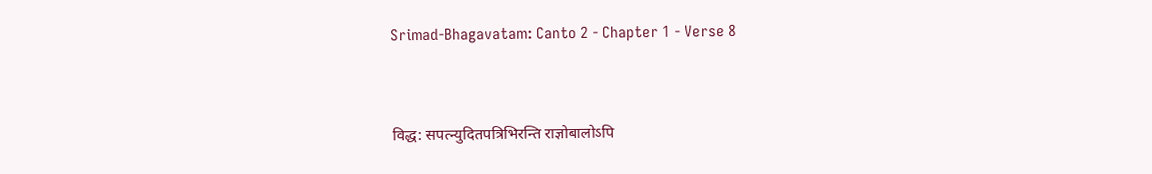Srimad-Bhagavatam: Canto 2 - Chapter 1 - Verse 8


विद्ध: सपत्‍न्‍युदितपत्रिभिरन्ति राज्ञोबालोऽपि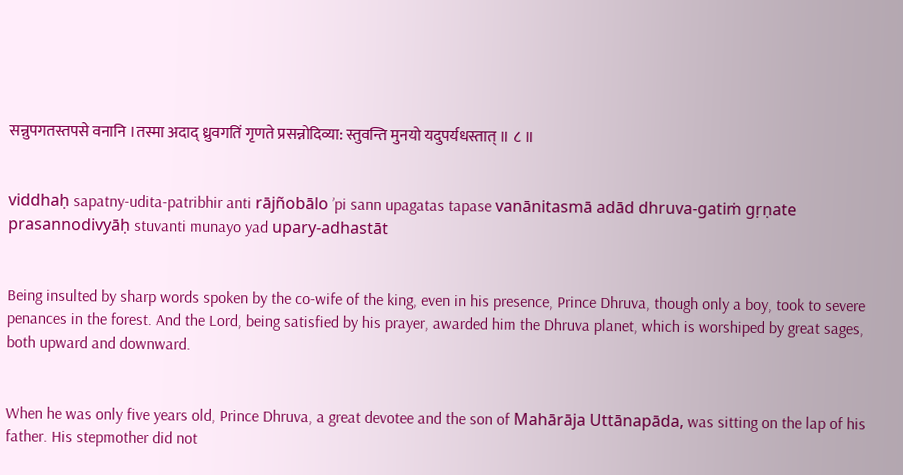सन्नुपगतस्तपसे वनानि ।तस्मा अदाद् ध्रुवगतिं गृणते प्रसन्नोदिव्या: स्तुवन्ति मुनयो यदुपर्यधस्तात् ॥ ८ ॥


viddhaḥ sapatny-udita-patribhir anti rājñobālo ’pi sann upagatas tapase vanānitasmā adād dhruva-gatiṁ gṛṇate prasannodivyāḥ stuvanti munayo yad upary-adhastāt


Being insulted by sharp words spoken by the co-wife of the king, even in his presence, Prince Dhruva, though only a boy, took to severe penances in the forest. And the Lord, being satisfied by his prayer, awarded him the Dhruva planet, which is worshiped by great sages, both upward and downward.


When he was only five years old, Prince Dhruva, a great devotee and the son of Mahārāja Uttānapāda, was sitting on the lap of his father. His stepmother did not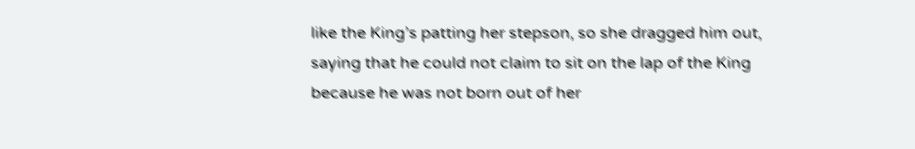like the King’s patting her stepson, so she dragged him out, saying that he could not claim to sit on the lap of the King because he was not born out of her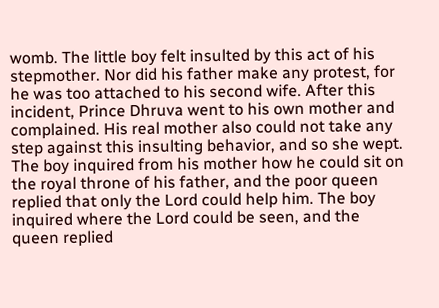womb. The little boy felt insulted by this act of his stepmother. Nor did his father make any protest, for he was too attached to his second wife. After this incident, Prince Dhruva went to his own mother and complained. His real mother also could not take any step against this insulting behavior, and so she wept. The boy inquired from his mother how he could sit on the royal throne of his father, and the poor queen replied that only the Lord could help him. The boy inquired where the Lord could be seen, and the queen replied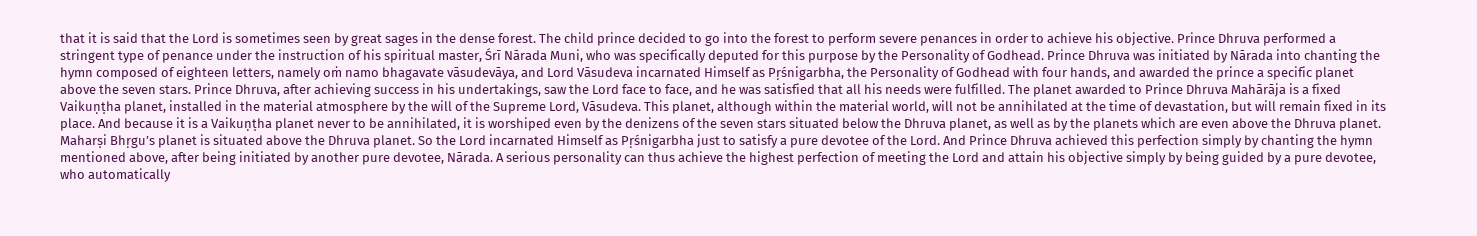that it is said that the Lord is sometimes seen by great sages in the dense forest. The child prince decided to go into the forest to perform severe penances in order to achieve his objective. Prince Dhruva performed a stringent type of penance under the instruction of his spiritual master, Śrī Nārada Muni, who was specifically deputed for this purpose by the Personality of Godhead. Prince Dhruva was initiated by Nārada into chanting the hymn composed of eighteen letters, namely oṁ namo bhagavate vāsudevāya, and Lord Vāsudeva incarnated Himself as Pṛśnigarbha, the Personality of Godhead with four hands, and awarded the prince a specific planet above the seven stars. Prince Dhruva, after achieving success in his undertakings, saw the Lord face to face, and he was satisfied that all his needs were fulfilled. The planet awarded to Prince Dhruva Mahārāja is a fixed Vaikuṇṭha planet, installed in the material atmosphere by the will of the Supreme Lord, Vāsudeva. This planet, although within the material world, will not be annihilated at the time of devastation, but will remain fixed in its place. And because it is a Vaikuṇṭha planet never to be annihilated, it is worshiped even by the denizens of the seven stars situated below the Dhruva planet, as well as by the planets which are even above the Dhruva planet. Maharṣi Bhṛgu’s planet is situated above the Dhruva planet. So the Lord incarnated Himself as Pṛśnigarbha just to satisfy a pure devotee of the Lord. And Prince Dhruva achieved this perfection simply by chanting the hymn mentioned above, after being initiated by another pure devotee, Nārada. A serious personality can thus achieve the highest perfection of meeting the Lord and attain his objective simply by being guided by a pure devotee, who automatically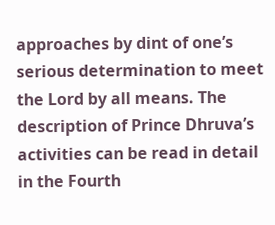approaches by dint of one’s serious determination to meet the Lord by all means. The description of Prince Dhruva’s activities can be read in detail in the Fourth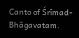Canto of Śrīmad-Bhāgavatam.